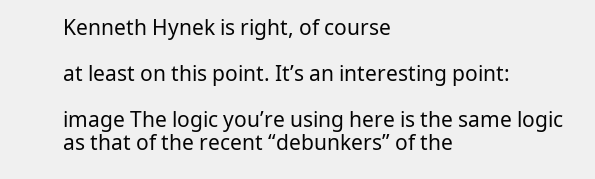Kenneth Hynek is right, of course

at least on this point. It’s an interesting point:

image The logic you’re using here is the same logic as that of the recent “debunkers” of the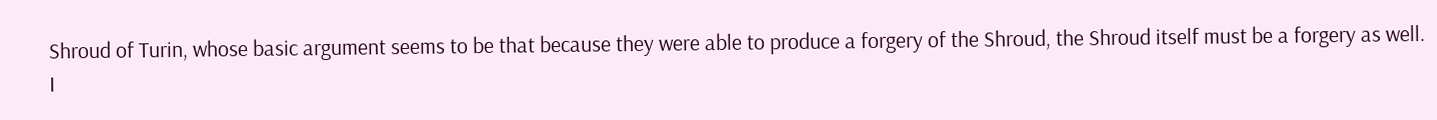Shroud of Turin, whose basic argument seems to be that because they were able to produce a forgery of the Shroud, the Shroud itself must be a forgery as well. I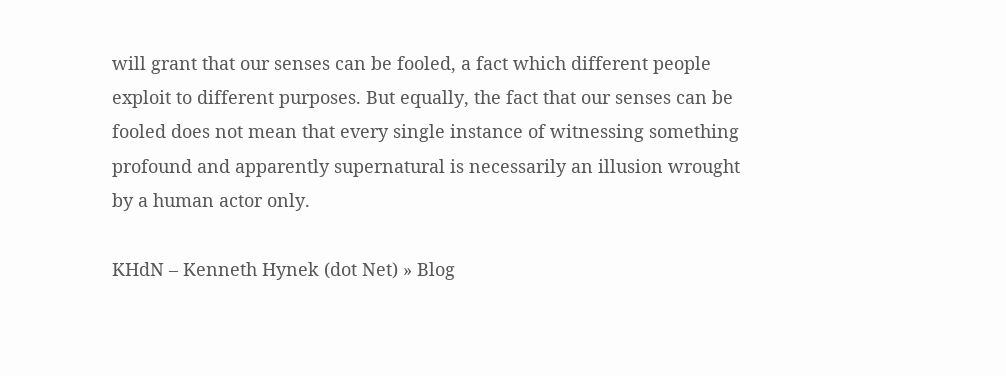will grant that our senses can be fooled, a fact which different people exploit to different purposes. But equally, the fact that our senses can be fooled does not mean that every single instance of witnessing something profound and apparently supernatural is necessarily an illusion wrought by a human actor only.

KHdN – Kenneth Hynek (dot Net) » Blog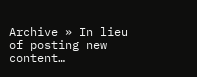Archive » In lieu of posting new content…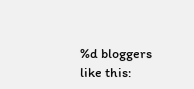%d bloggers like this: